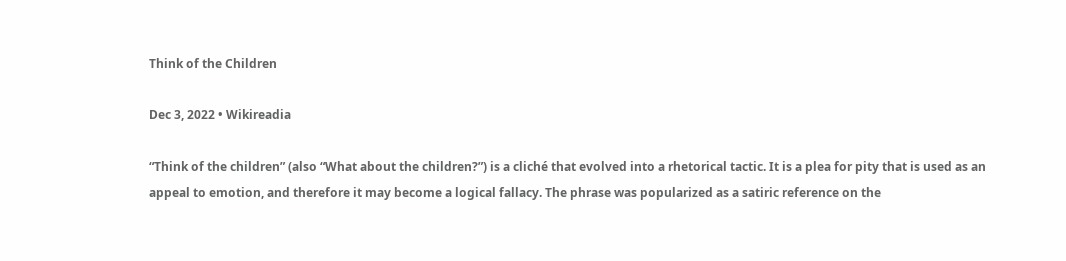Think of the Children

Dec 3, 2022 • Wikireadia

“Think of the children” (also “What about the children?”) is a cliché that evolved into a rhetorical tactic. It is a plea for pity that is used as an appeal to emotion, and therefore it may become a logical fallacy. The phrase was popularized as a satiric reference on the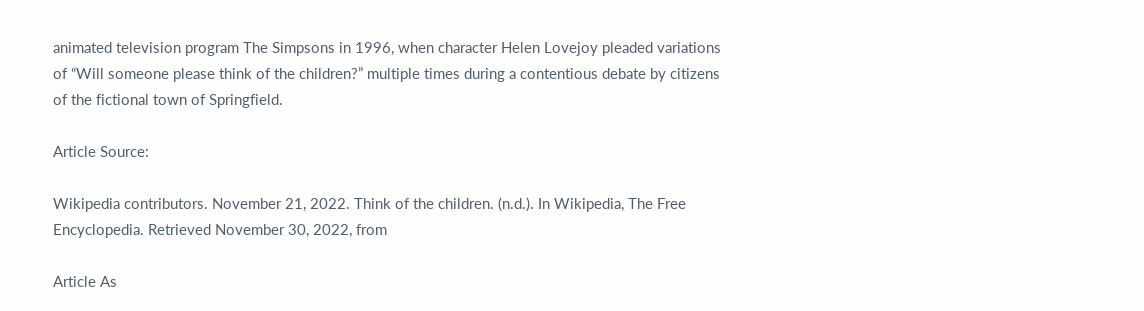animated television program The Simpsons in 1996, when character Helen Lovejoy pleaded variations of “Will someone please think of the children?” multiple times during a contentious debate by citizens of the fictional town of Springfield.

Article Source:

Wikipedia contributors. November 21, 2022. Think of the children. (n.d.). In Wikipedia, The Free Encyclopedia. Retrieved November 30, 2022, from

Article As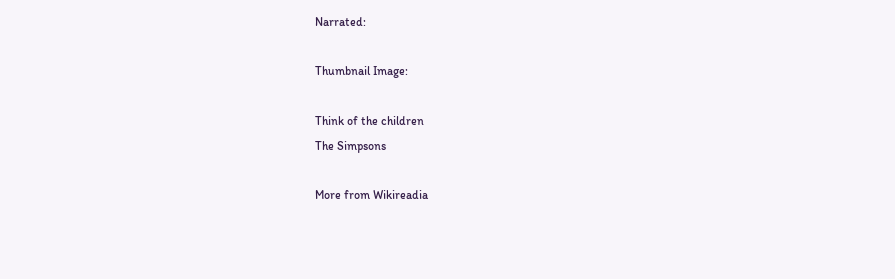Narrated:

Thumbnail Image:

Think of the children
The Simpsons

More from Wikireadia